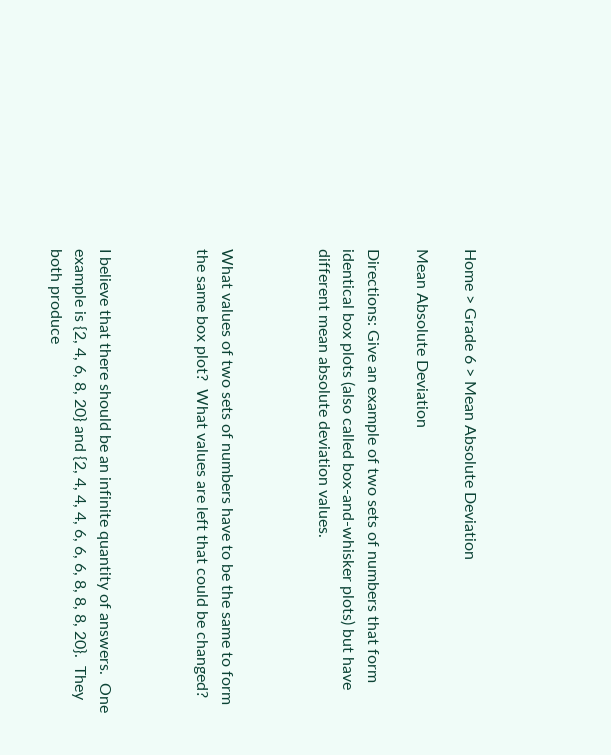Home > Grade 6 > Mean Absolute Deviation

Mean Absolute Deviation

Directions: Give an example of two sets of numbers that form identical box plots (also called box-and-whisker plots) but have different mean absolute deviation values.



What values of two sets of numbers have to be the same to form the same box plot?  What values are left that could be changed?



I believe that there should be an infinite quantity of answers.  One example is {2, 4, 6, 8, 20} and {2, 4, 4, 4, 6, 6, 6, 8, 8, 8, 20}.  They both produce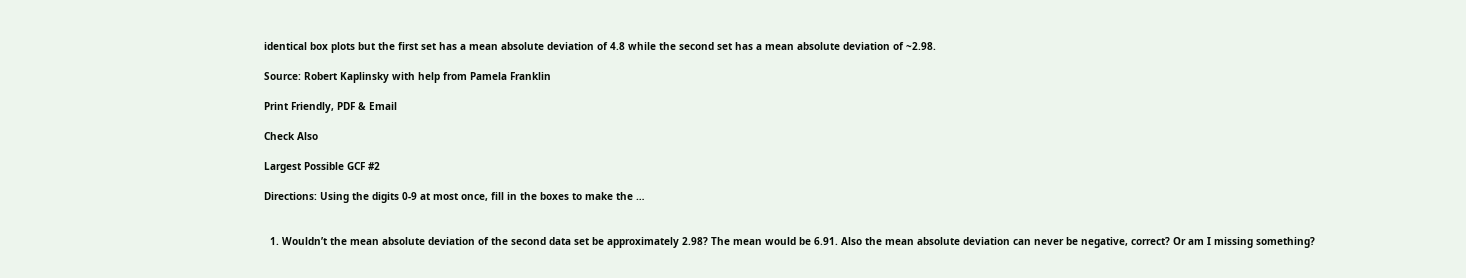identical box plots but the first set has a mean absolute deviation of 4.8 while the second set has a mean absolute deviation of ~2.98.

Source: Robert Kaplinsky with help from Pamela Franklin

Print Friendly, PDF & Email

Check Also

Largest Possible GCF #2

Directions: Using the digits 0-9 at most once, fill in the boxes to make the …


  1. Wouldn’t the mean absolute deviation of the second data set be approximately 2.98? The mean would be 6.91. Also the mean absolute deviation can never be negative, correct? Or am I missing something?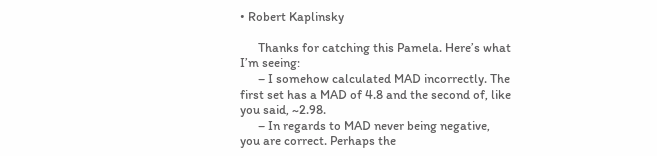• Robert Kaplinsky

      Thanks for catching this Pamela. Here’s what I’m seeing:
      – I somehow calculated MAD incorrectly. The first set has a MAD of 4.8 and the second of, like you said, ~2.98.
      – In regards to MAD never being negative, you are correct. Perhaps the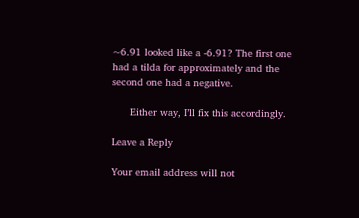~6.91 looked like a -6.91? The first one had a tilda for approximately and the second one had a negative.

      Either way, I’ll fix this accordingly.

Leave a Reply

Your email address will not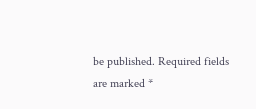be published. Required fields are marked *